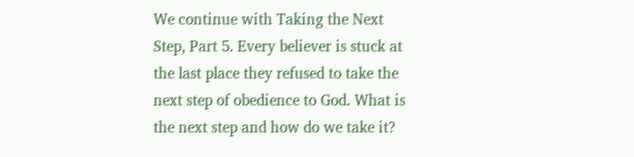We continue with Taking the Next Step, Part 5. Every believer is stuck at the last place they refused to take the next step of obedience to God. What is the next step and how do we take it?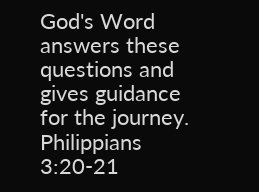God's Word answers these questions and gives guidance for the journey.
Philippians 3:20-21